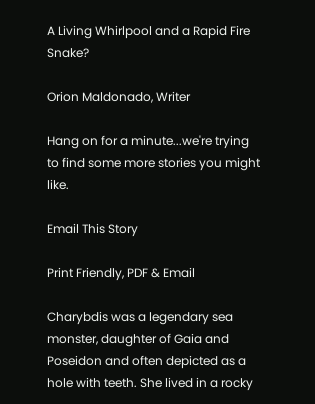A Living Whirlpool and a Rapid Fire Snake?

Orion Maldonado, Writer

Hang on for a minute...we're trying to find some more stories you might like.

Email This Story

Print Friendly, PDF & Email

Charybdis was a legendary sea monster, daughter of Gaia and Poseidon and often depicted as a hole with teeth. She lived in a rocky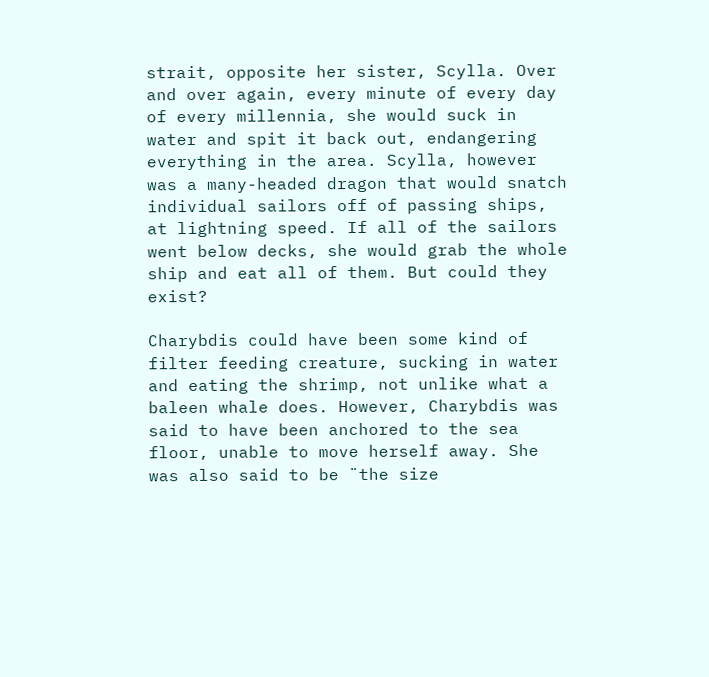strait, opposite her sister, Scylla. Over and over again, every minute of every day of every millennia, she would suck in water and spit it back out, endangering everything in the area. Scylla, however was a many-headed dragon that would snatch individual sailors off of passing ships, at lightning speed. If all of the sailors went below decks, she would grab the whole ship and eat all of them. But could they exist?

Charybdis could have been some kind of filter feeding creature, sucking in water and eating the shrimp, not unlike what a baleen whale does. However, Charybdis was said to have been anchored to the sea floor, unable to move herself away. She was also said to be ¨the size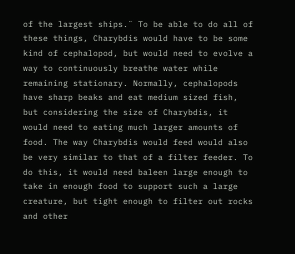of the largest ships.¨ To be able to do all of these things, Charybdis would have to be some kind of cephalopod, but would need to evolve a way to continuously breathe water while remaining stationary. Normally, cephalopods have sharp beaks and eat medium sized fish, but considering the size of Charybdis, it would need to eating much larger amounts of food. The way Charybdis would feed would also be very similar to that of a filter feeder. To do this, it would need baleen large enough to take in enough food to support such a large creature, but tight enough to filter out rocks and other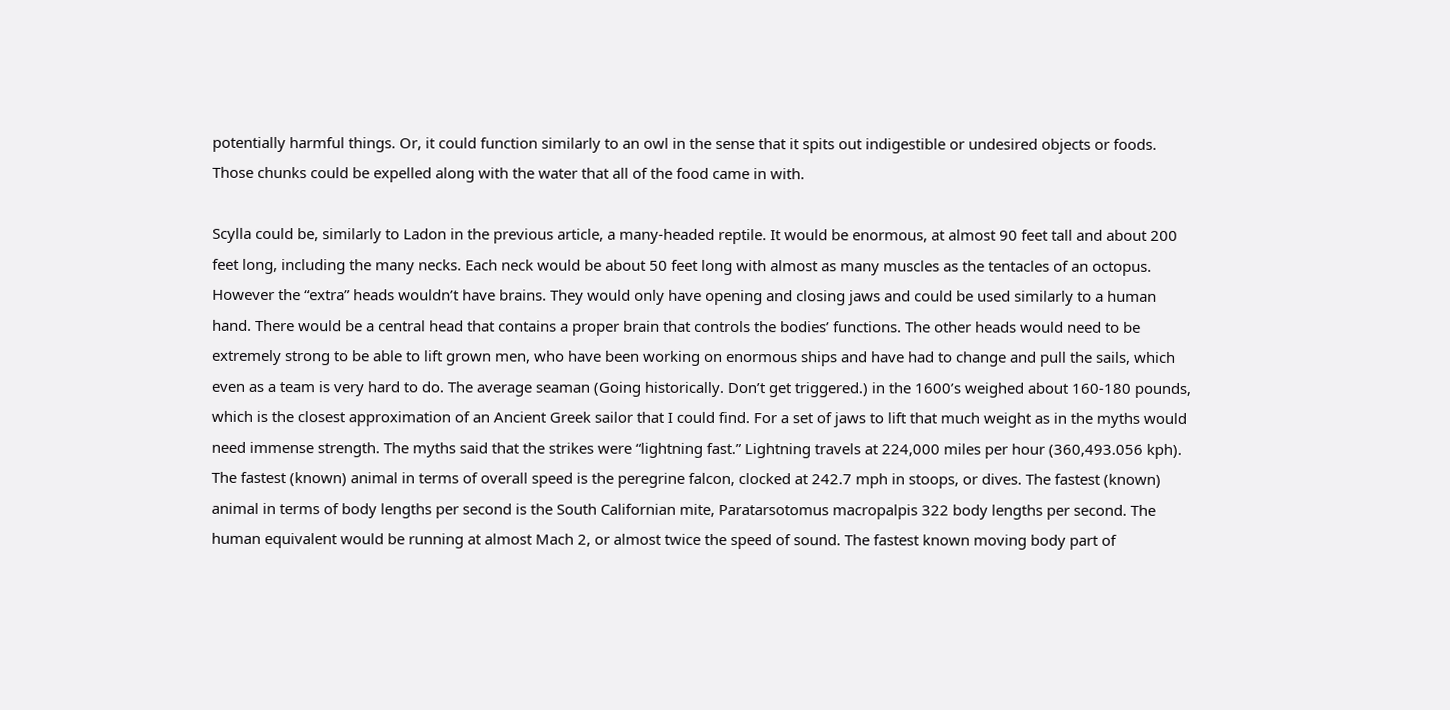potentially harmful things. Or, it could function similarly to an owl in the sense that it spits out indigestible or undesired objects or foods. Those chunks could be expelled along with the water that all of the food came in with.

Scylla could be, similarly to Ladon in the previous article, a many-headed reptile. It would be enormous, at almost 90 feet tall and about 200 feet long, including the many necks. Each neck would be about 50 feet long with almost as many muscles as the tentacles of an octopus. However the “extra” heads wouldn’t have brains. They would only have opening and closing jaws and could be used similarly to a human hand. There would be a central head that contains a proper brain that controls the bodies’ functions. The other heads would need to be extremely strong to be able to lift grown men, who have been working on enormous ships and have had to change and pull the sails, which even as a team is very hard to do. The average seaman (Going historically. Don’t get triggered.) in the 1600’s weighed about 160-180 pounds, which is the closest approximation of an Ancient Greek sailor that I could find. For a set of jaws to lift that much weight as in the myths would need immense strength. The myths said that the strikes were “lightning fast.” Lightning travels at 224,000 miles per hour (360,493.056 kph). The fastest (known) animal in terms of overall speed is the peregrine falcon, clocked at 242.7 mph in stoops, or dives. The fastest (known) animal in terms of body lengths per second is the South Californian mite, Paratarsotomus macropalpis 322 body lengths per second. The human equivalent would be running at almost Mach 2, or almost twice the speed of sound. The fastest known moving body part of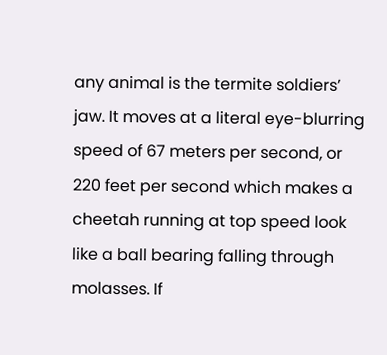any animal is the termite soldiers’ jaw. It moves at a literal eye-blurring speed of 67 meters per second, or 220 feet per second which makes a cheetah running at top speed look like a ball bearing falling through molasses. If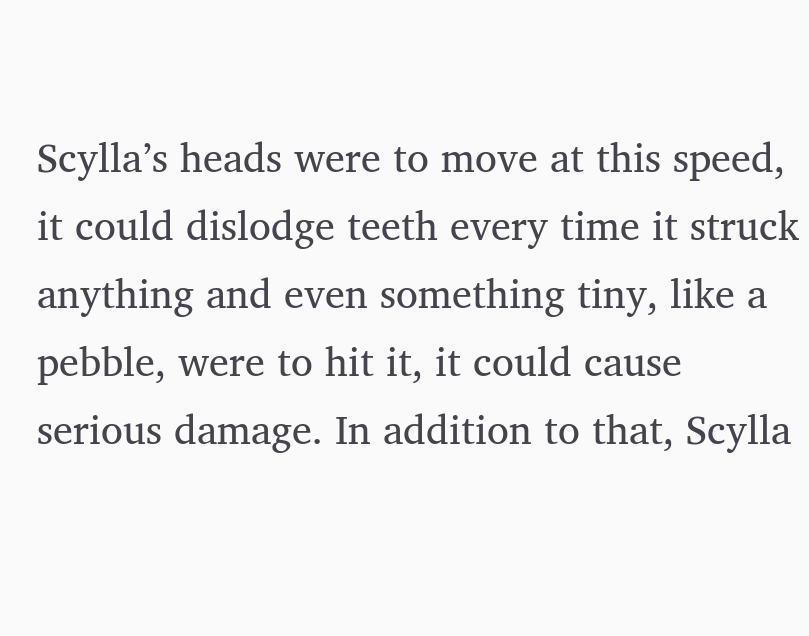Scylla’s heads were to move at this speed, it could dislodge teeth every time it struck anything and even something tiny, like a pebble, were to hit it, it could cause serious damage. In addition to that, Scylla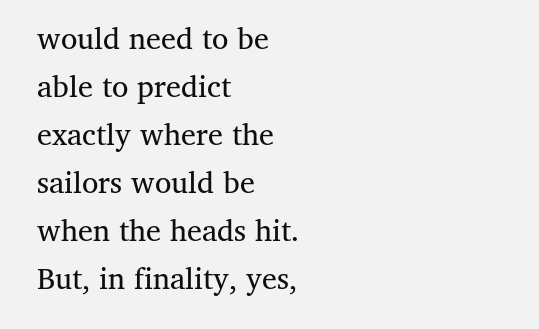would need to be able to predict exactly where the sailors would be when the heads hit. But, in finality, yes,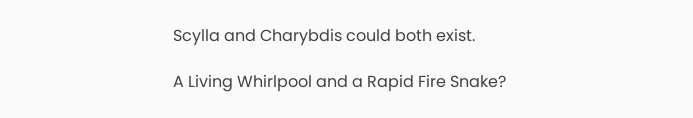Scylla and Charybdis could both exist.

A Living Whirlpool and a Rapid Fire Snake?